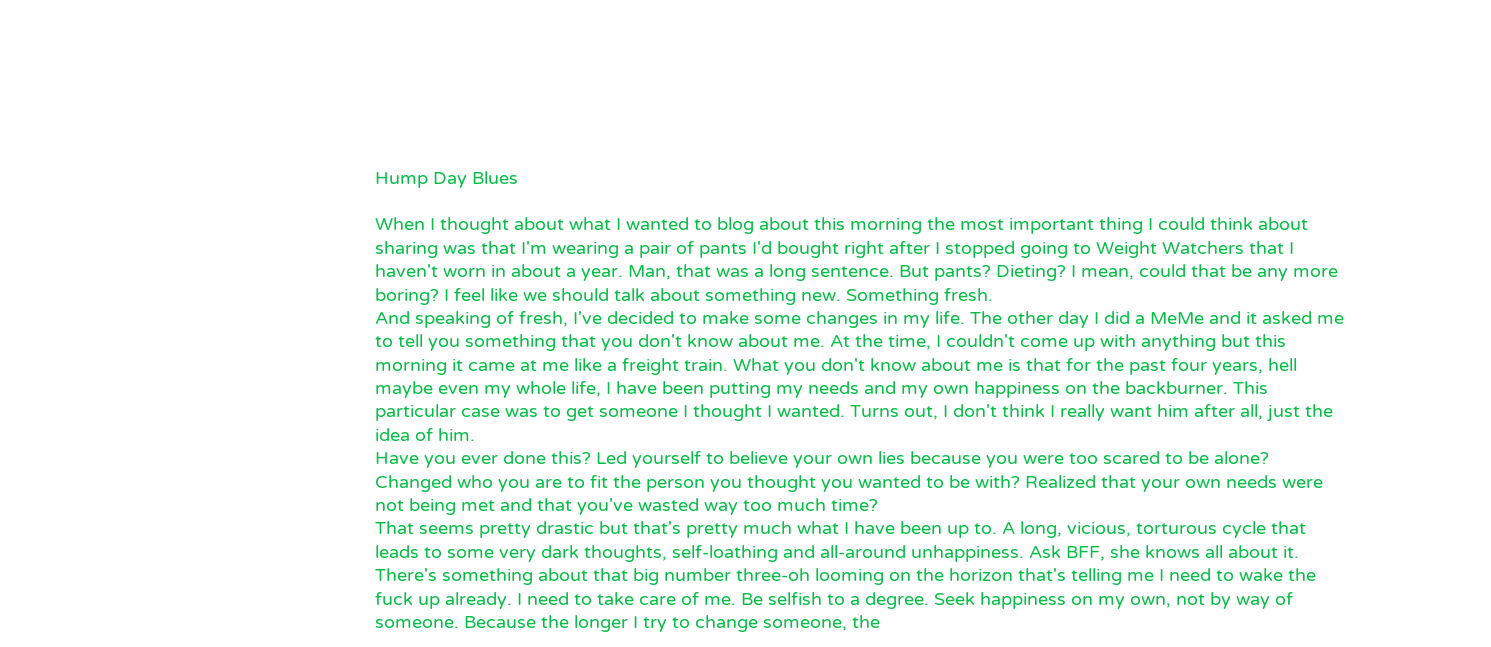Hump Day Blues

When I thought about what I wanted to blog about this morning the most important thing I could think about sharing was that I'm wearing a pair of pants I'd bought right after I stopped going to Weight Watchers that I haven't worn in about a year. Man, that was a long sentence. But pants? Dieting? I mean, could that be any more boring? I feel like we should talk about something new. Something fresh.
And speaking of fresh, I've decided to make some changes in my life. The other day I did a MeMe and it asked me to tell you something that you don't know about me. At the time, I couldn't come up with anything but this morning it came at me like a freight train. What you don't know about me is that for the past four years, hell maybe even my whole life, I have been putting my needs and my own happiness on the backburner. This particular case was to get someone I thought I wanted. Turns out, I don't think I really want him after all, just the idea of him.
Have you ever done this? Led yourself to believe your own lies because you were too scared to be alone? Changed who you are to fit the person you thought you wanted to be with? Realized that your own needs were not being met and that you've wasted way too much time?
That seems pretty drastic but that's pretty much what I have been up to. A long, vicious, torturous cycle that leads to some very dark thoughts, self-loathing and all-around unhappiness. Ask BFF, she knows all about it. There's something about that big number three-oh looming on the horizon that's telling me I need to wake the fuck up already. I need to take care of me. Be selfish to a degree. Seek happiness on my own, not by way of someone. Because the longer I try to change someone, the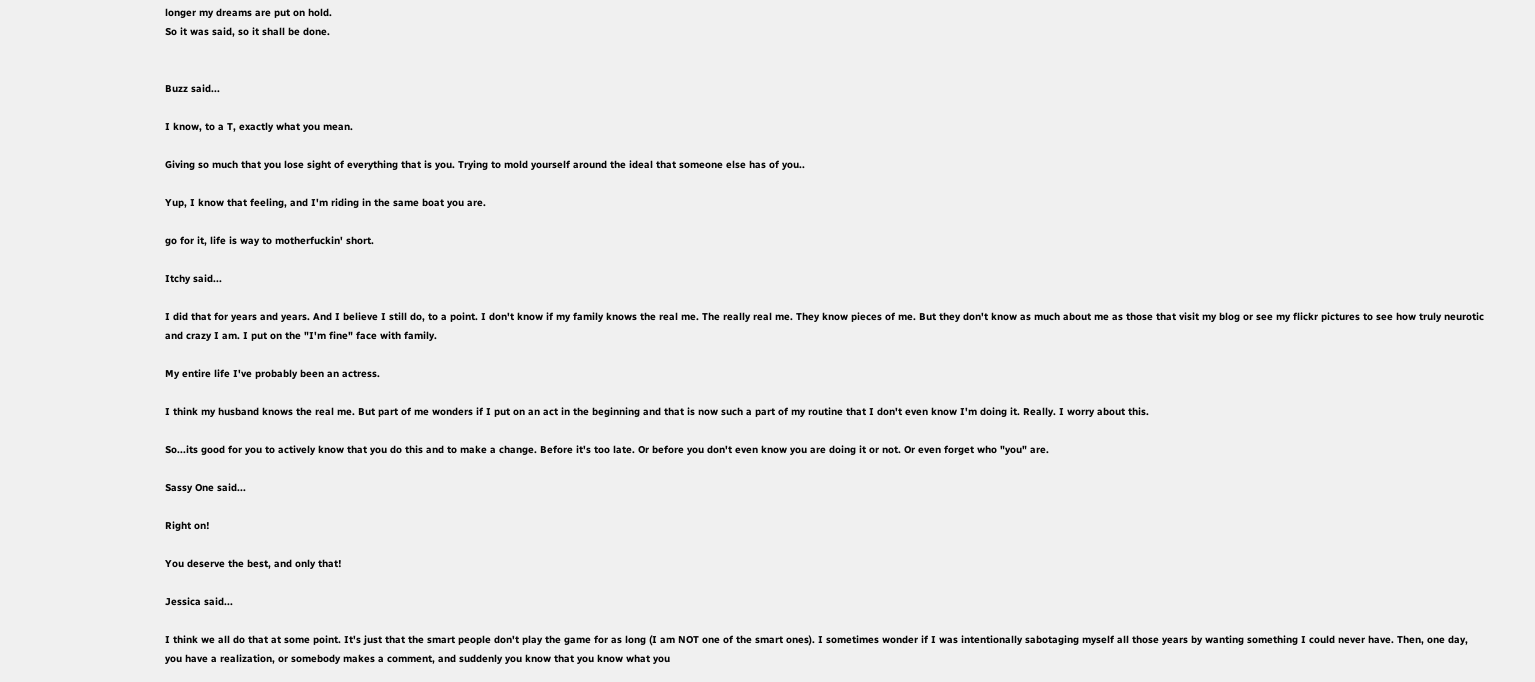longer my dreams are put on hold.
So it was said, so it shall be done.


Buzz said...

I know, to a T, exactly what you mean.

Giving so much that you lose sight of everything that is you. Trying to mold yourself around the ideal that someone else has of you..

Yup, I know that feeling, and I'm riding in the same boat you are.

go for it, life is way to motherfuckin' short.

Itchy said...

I did that for years and years. And I believe I still do, to a point. I don't know if my family knows the real me. The really real me. They know pieces of me. But they don't know as much about me as those that visit my blog or see my flickr pictures to see how truly neurotic and crazy I am. I put on the "I'm fine" face with family.

My entire life I've probably been an actress.

I think my husband knows the real me. But part of me wonders if I put on an act in the beginning and that is now such a part of my routine that I don't even know I'm doing it. Really. I worry about this.

So...its good for you to actively know that you do this and to make a change. Before it's too late. Or before you don't even know you are doing it or not. Or even forget who "you" are.

Sassy One said...

Right on!

You deserve the best, and only that!

Jessica said...

I think we all do that at some point. It's just that the smart people don't play the game for as long (I am NOT one of the smart ones). I sometimes wonder if I was intentionally sabotaging myself all those years by wanting something I could never have. Then, one day, you have a realization, or somebody makes a comment, and suddenly you know that you know what you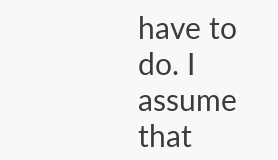have to do. I assume that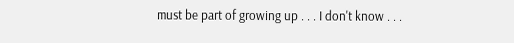must be part of growing up . . . I don't know . . .